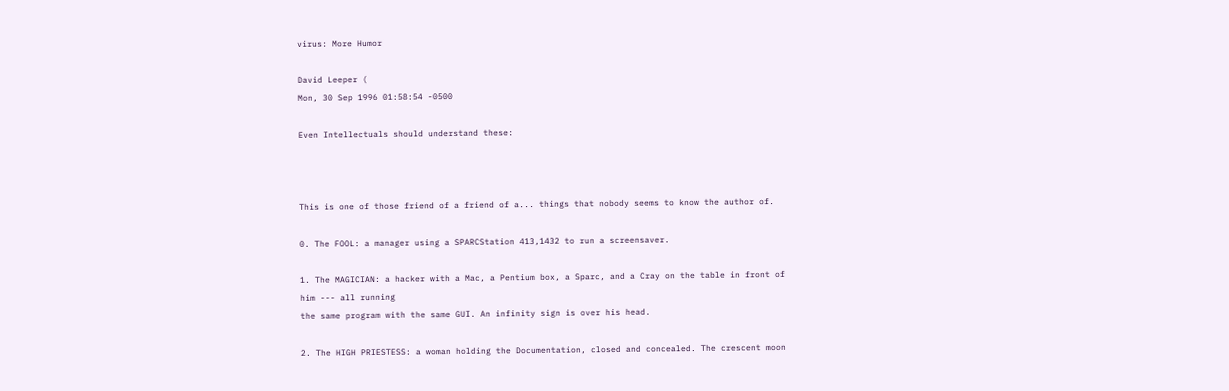virus: More Humor

David Leeper (
Mon, 30 Sep 1996 01:58:54 -0500

Even Intellectuals should understand these:



This is one of those friend of a friend of a... things that nobody seems to know the author of.

0. The FOOL: a manager using a SPARCStation 413,1432 to run a screensaver.

1. The MAGICIAN: a hacker with a Mac, a Pentium box, a Sparc, and a Cray on the table in front of
him --- all running
the same program with the same GUI. An infinity sign is over his head.

2. The HIGH PRIESTESS: a woman holding the Documentation, closed and concealed. The crescent moon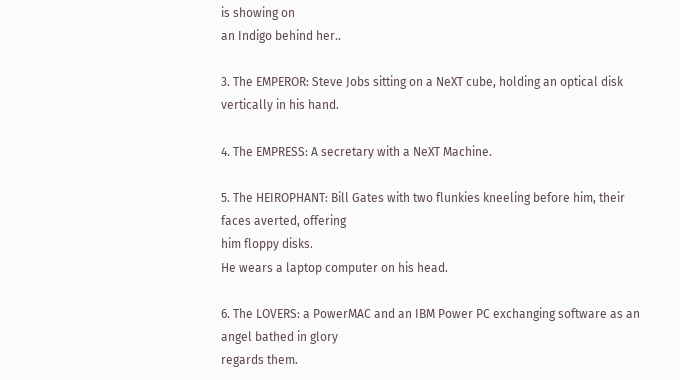is showing on
an Indigo behind her..

3. The EMPEROR: Steve Jobs sitting on a NeXT cube, holding an optical disk vertically in his hand.

4. The EMPRESS: A secretary with a NeXT Machine.

5. The HEIROPHANT: Bill Gates with two flunkies kneeling before him, their faces averted, offering
him floppy disks.
He wears a laptop computer on his head.

6. The LOVERS: a PowerMAC and an IBM Power PC exchanging software as an angel bathed in glory
regards them.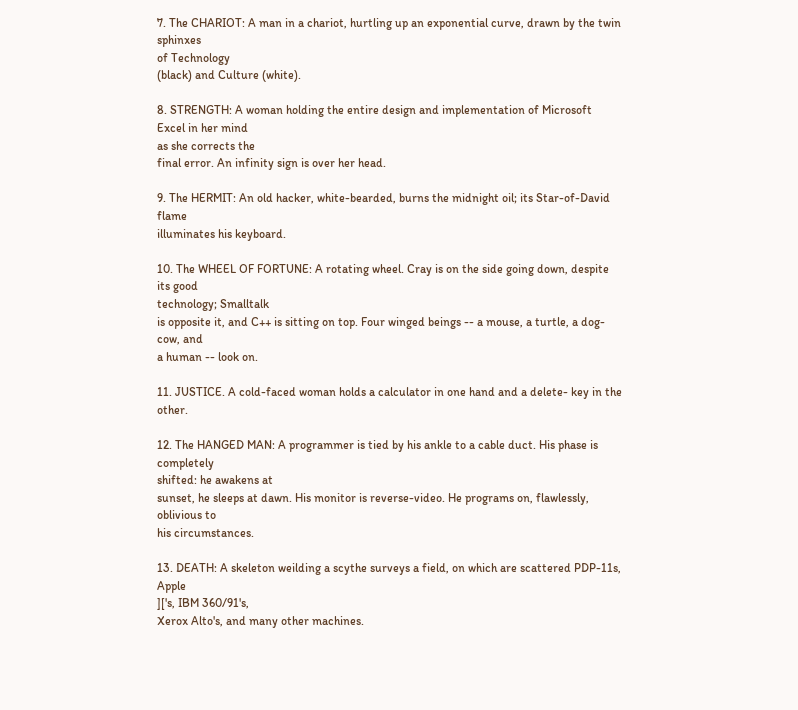7. The CHARIOT: A man in a chariot, hurtling up an exponential curve, drawn by the twin sphinxes
of Technology
(black) and Culture (white).

8. STRENGTH: A woman holding the entire design and implementation of Microsoft Excel in her mind
as she corrects the
final error. An infinity sign is over her head.

9. The HERMIT: An old hacker, white-bearded, burns the midnight oil; its Star-of-David flame
illuminates his keyboard.

10. The WHEEL OF FORTUNE: A rotating wheel. Cray is on the side going down, despite its good
technology; Smalltalk
is opposite it, and C++ is sitting on top. Four winged beings -- a mouse, a turtle, a dog-cow, and
a human -- look on.

11. JUSTICE. A cold-faced woman holds a calculator in one hand and a delete- key in the other.

12. The HANGED MAN: A programmer is tied by his ankle to a cable duct. His phase is completely
shifted: he awakens at
sunset, he sleeps at dawn. His monitor is reverse-video. He programs on, flawlessly, oblivious to
his circumstances.

13. DEATH: A skeleton weilding a scythe surveys a field, on which are scattered PDP-11s, Apple
]['s, IBM 360/91's,
Xerox Alto's, and many other machines.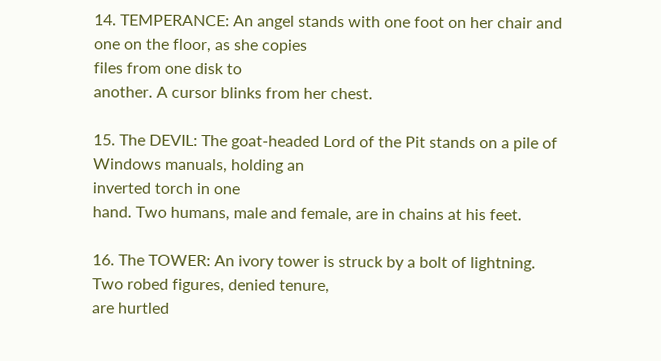14. TEMPERANCE: An angel stands with one foot on her chair and one on the floor, as she copies
files from one disk to
another. A cursor blinks from her chest.

15. The DEVIL: The goat-headed Lord of the Pit stands on a pile of Windows manuals, holding an
inverted torch in one
hand. Two humans, male and female, are in chains at his feet.

16. The TOWER: An ivory tower is struck by a bolt of lightning. Two robed figures, denied tenure,
are hurtled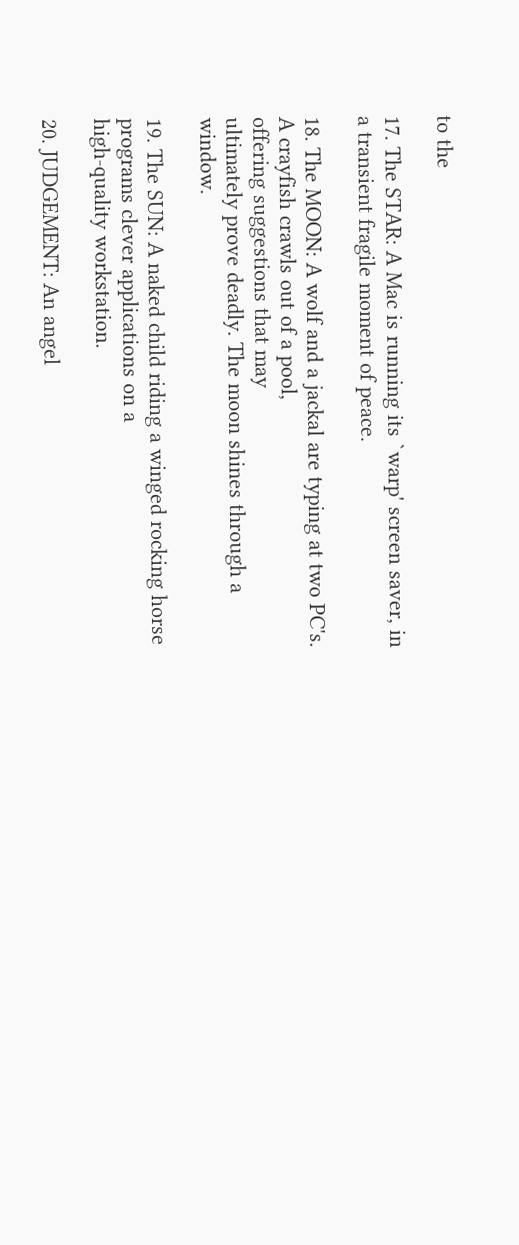to the

17. The STAR: A Mac is running its `warp' screen saver, in a transient fragile moment of peace.

18. The MOON: A wolf and a jackal are typing at two PC's. A crayfish crawls out of a pool,
offering suggestions that may
ultimately prove deadly. The moon shines through a window.

19. The SUN: A naked child riding a winged rocking horse programs clever applications on a
high-quality workstation.

20. JUDGEMENT: An angel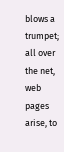blows a trumpet; all over the net, web pages arise, to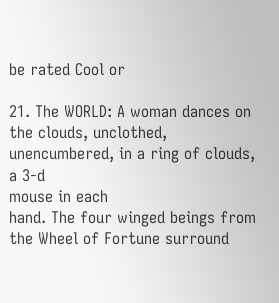be rated Cool or

21. The WORLD: A woman dances on the clouds, unclothed, unencumbered, in a ring of clouds, a 3-d
mouse in each
hand. The four winged beings from the Wheel of Fortune surround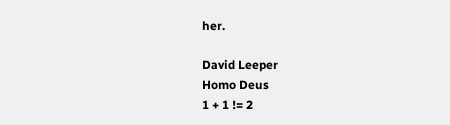her.

David Leeper
Homo Deus
1 + 1 != 2